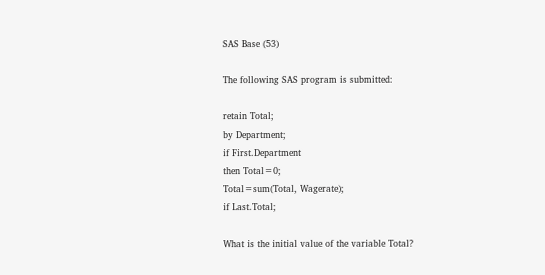SAS Base (53)

The following SAS program is submitted:

retain Total;
by Department;
if First.Department
then Total=0;
Total=sum(Total, Wagerate);
if Last.Total;

What is the initial value of the variable Total?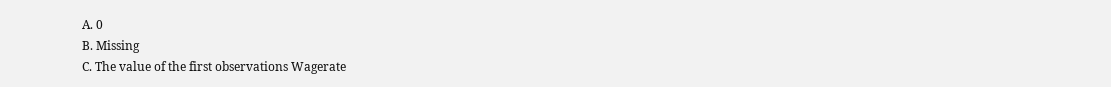A. 0
B. Missing
C. The value of the first observations Wagerate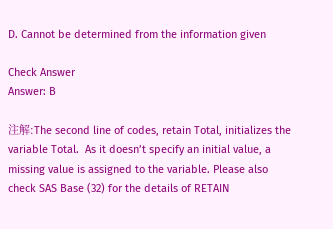D. Cannot be determined from the information given

Check Answer
Answer: B

注解:The second line of codes, retain Total, initializes the variable Total.  As it doesn’t specify an initial value, a missing value is assigned to the variable. Please also check SAS Base (32) for the details of RETAIN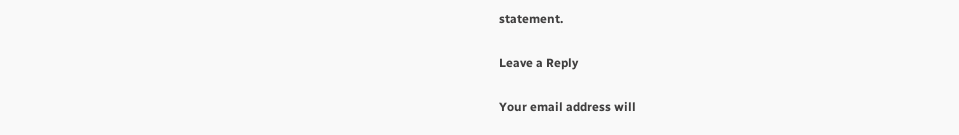statement.

Leave a Reply

Your email address will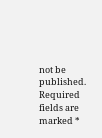not be published. Required fields are marked *